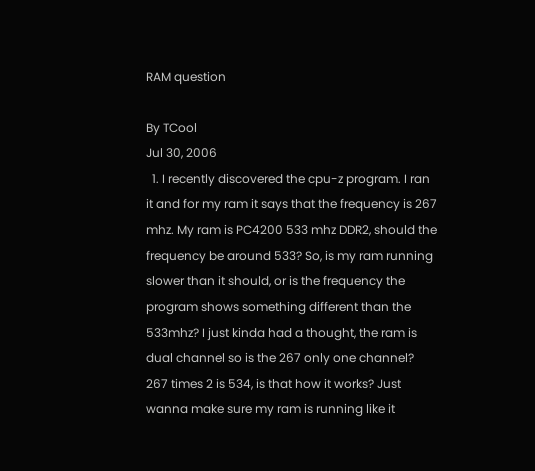RAM question

By TCool
Jul 30, 2006
  1. I recently discovered the cpu-z program. I ran it and for my ram it says that the frequency is 267 mhz. My ram is PC4200 533 mhz DDR2, should the frequency be around 533? So, is my ram running slower than it should, or is the frequency the program shows something different than the 533mhz? I just kinda had a thought, the ram is dual channel so is the 267 only one channel? 267 times 2 is 534, is that how it works? Just wanna make sure my ram is running like it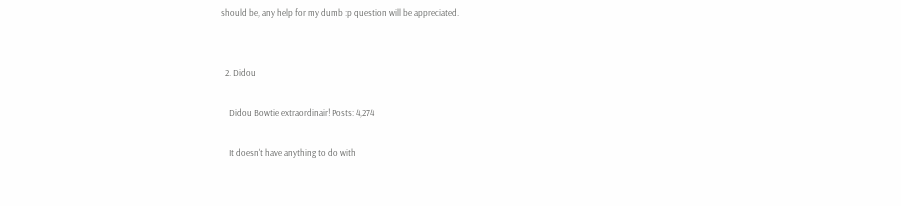should be, any help for my dumb :p question will be appreciated.


  2. Didou

    Didou Bowtie extraordinair! Posts: 4,274

    It doesn't have anything to do with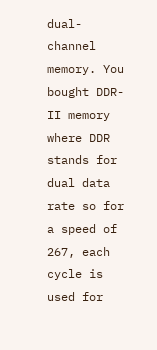dual-channel memory. You bought DDR-II memory where DDR stands for dual data rate so for a speed of 267, each cycle is used for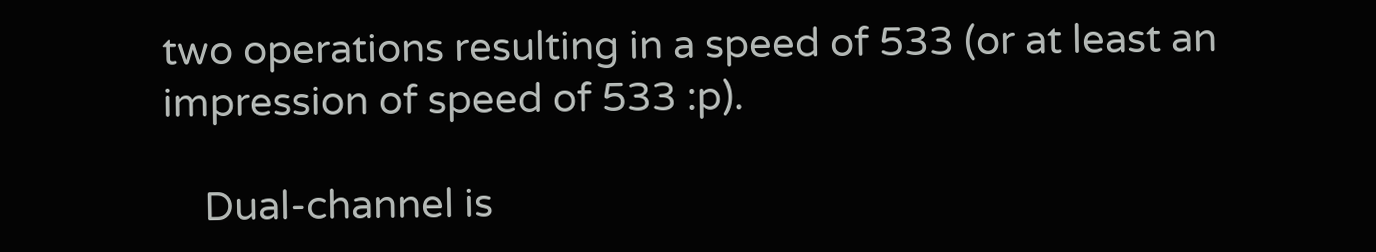two operations resulting in a speed of 533 (or at least an impression of speed of 533 :p).

    Dual-channel is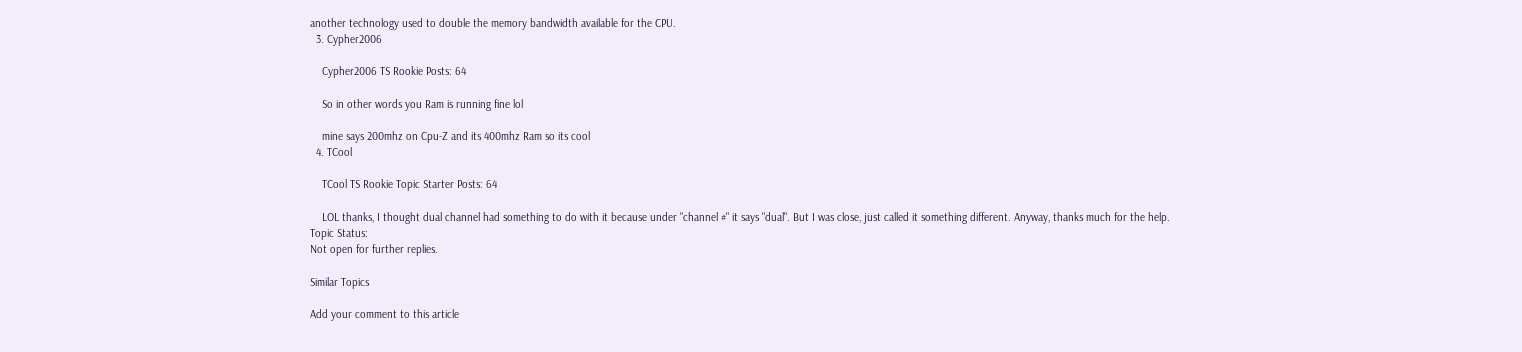another technology used to double the memory bandwidth available for the CPU.
  3. Cypher2006

    Cypher2006 TS Rookie Posts: 64

    So in other words you Ram is running fine lol

    mine says 200mhz on Cpu-Z and its 400mhz Ram so its cool
  4. TCool

    TCool TS Rookie Topic Starter Posts: 64

    LOL thanks, I thought dual channel had something to do with it because under "channel #" it says "dual". But I was close, just called it something different. Anyway, thanks much for the help.
Topic Status:
Not open for further replies.

Similar Topics

Add your comment to this article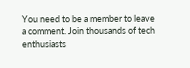You need to be a member to leave a comment. Join thousands of tech enthusiasts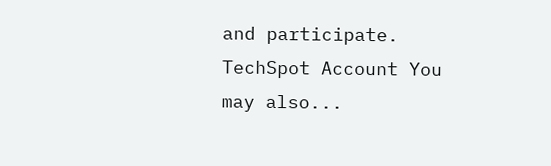and participate.
TechSpot Account You may also...